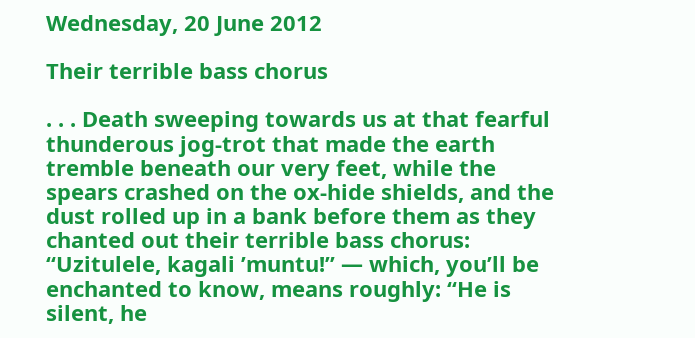Wednesday, 20 June 2012

Their terrible bass chorus

. . . Death sweeping towards us at that fearful thunderous jog-trot that made the earth tremble beneath our very feet, while the spears crashed on the ox-hide shields, and the dust rolled up in a bank before them as they chanted out their terrible bass chorus: “Uzitulele, kagali ’muntu!” — which, you’ll be enchanted to know, means roughly: “He is silent, he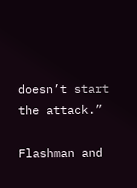doesn’t start the attack.”

Flashman and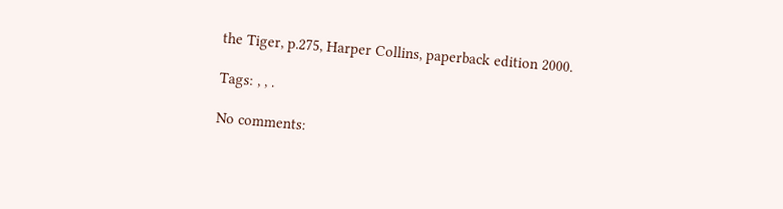the Tiger, p.275, Harper Collins, paperback edition 2000.

Tags: , , .

No comments: